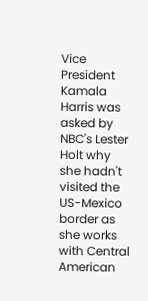Vice President Kamala Harris was asked by NBC's Lester Holt why she hadn't visited the US-Mexico border as she works with Central American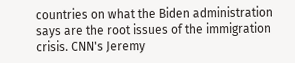countries on what the Biden administration says are the root issues of the immigration crisis. CNN's Jeremy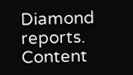Diamond reports. Content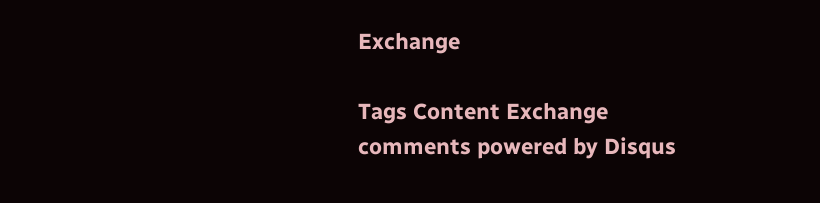Exchange

Tags Content Exchange
comments powered by Disqus